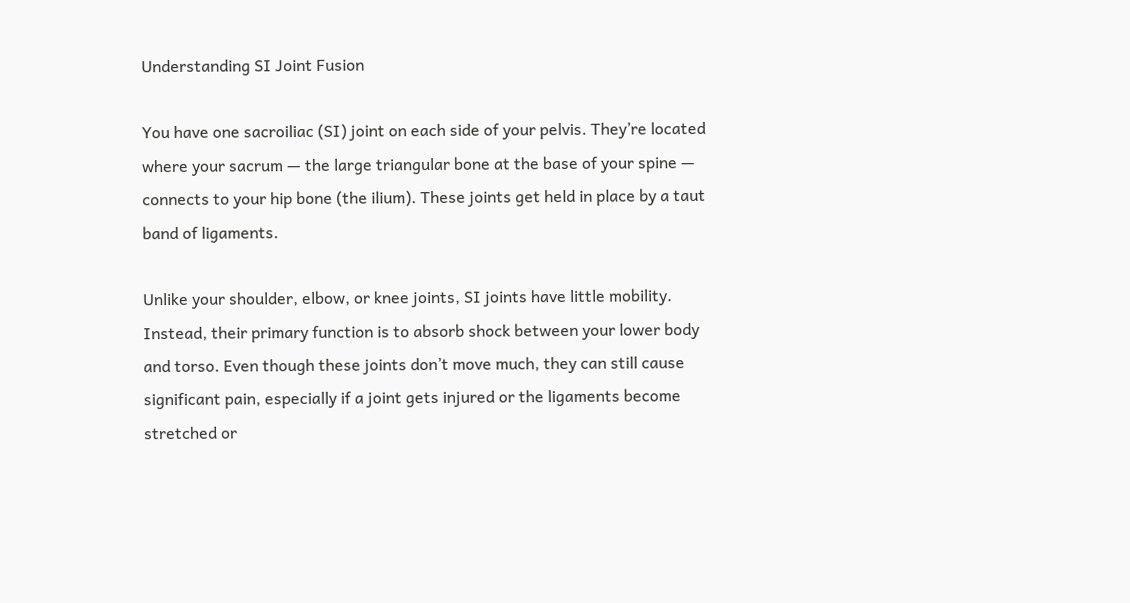Understanding SI Joint Fusion

You have one sacroiliac (SI) joint on each side of your pelvis. They’re located where your sacrum — the large triangular bone at the base of your spine — connects to your hip bone (the ilium). These joints get held in place by a taut band of ligaments.

Unlike your shoulder, elbow, or knee joints, SI joints have little mobility. Instead, their primary function is to absorb shock between your lower body and torso. Even though these joints don’t move much, they can still cause significant pain, especially if a joint gets injured or the ligaments become stretched or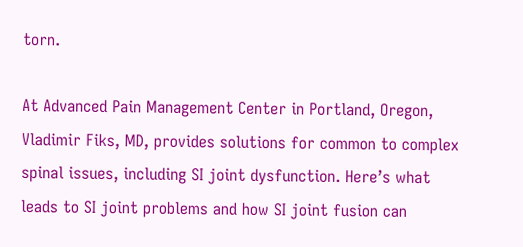torn.

At Advanced Pain Management Center in Portland, Oregon, Vladimir Fiks, MD, provides solutions for common to complex spinal issues, including SI joint dysfunction. Here’s what leads to SI joint problems and how SI joint fusion can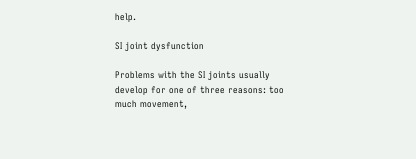help.

SI joint dysfunction

Problems with the SI joints usually develop for one of three reasons: too much movement,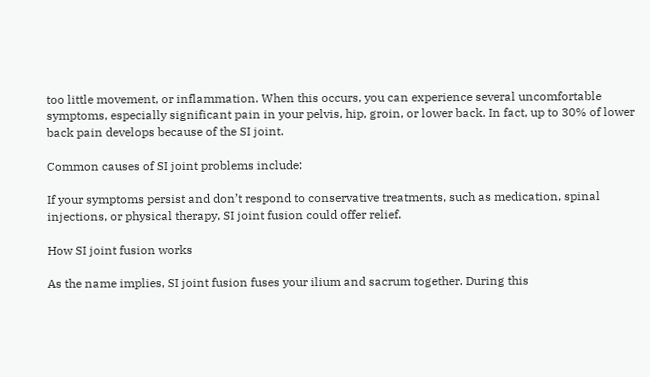too little movement, or inflammation. When this occurs, you can experience several uncomfortable symptoms, especially significant pain in your pelvis, hip, groin, or lower back. In fact, up to 30% of lower back pain develops because of the SI joint.

Common causes of SI joint problems include:

If your symptoms persist and don’t respond to conservative treatments, such as medication, spinal injections, or physical therapy, SI joint fusion could offer relief.

How SI joint fusion works

As the name implies, SI joint fusion fuses your ilium and sacrum together. During this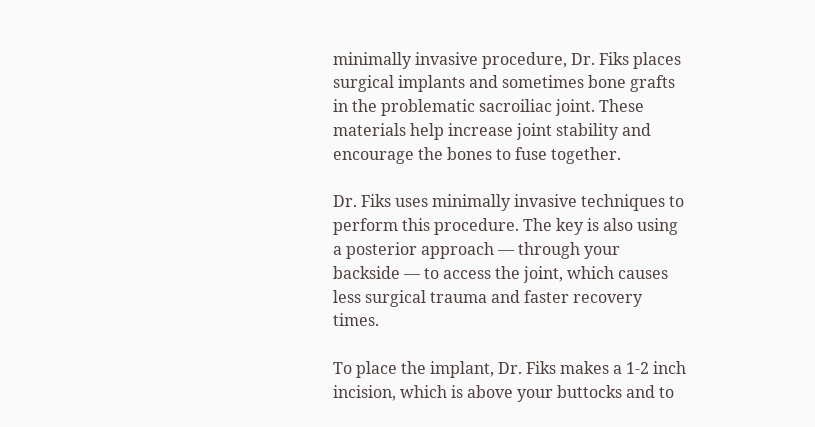minimally invasive procedure, Dr. Fiks places surgical implants and sometimes bone grafts in the problematic sacroiliac joint. These materials help increase joint stability and encourage the bones to fuse together.

Dr. Fiks uses minimally invasive techniques to perform this procedure. The key is also using a posterior approach — through your backside — to access the joint, which causes less surgical trauma and faster recovery times.

To place the implant, Dr. Fiks makes a 1-2 inch incision, which is above your buttocks and to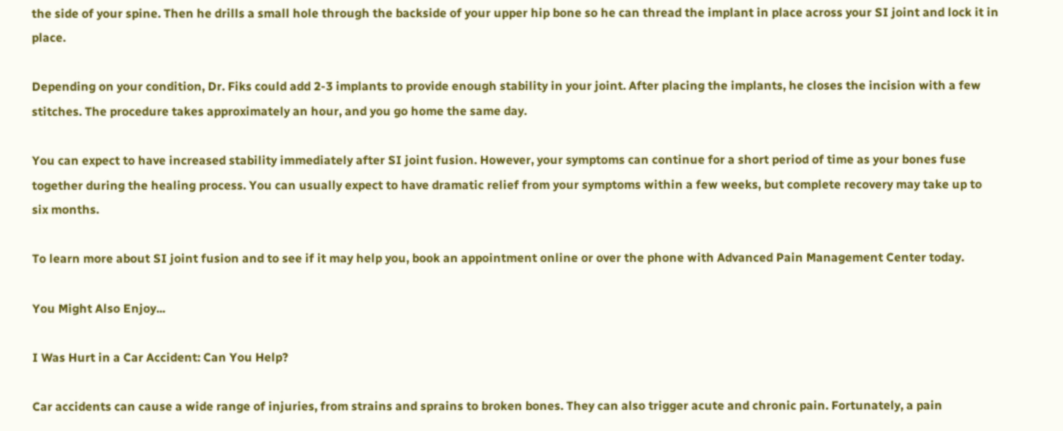the side of your spine. Then he drills a small hole through the backside of your upper hip bone so he can thread the implant in place across your SI joint and lock it in place.

Depending on your condition, Dr. Fiks could add 2-3 implants to provide enough stability in your joint. After placing the implants, he closes the incision with a few stitches. The procedure takes approximately an hour, and you go home the same day.

You can expect to have increased stability immediately after SI joint fusion. However, your symptoms can continue for a short period of time as your bones fuse together during the healing process. You can usually expect to have dramatic relief from your symptoms within a few weeks, but complete recovery may take up to six months.

To learn more about SI joint fusion and to see if it may help you, book an appointment online or over the phone with Advanced Pain Management Center today.

You Might Also Enjoy...

I Was Hurt in a Car Accident: Can You Help?

Car accidents can cause a wide range of injuries, from strains and sprains to broken bones. They can also trigger acute and chronic pain. Fortunately, a pain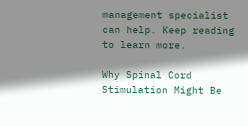management specialist can help. Keep reading to learn more.

Why Spinal Cord Stimulation Might Be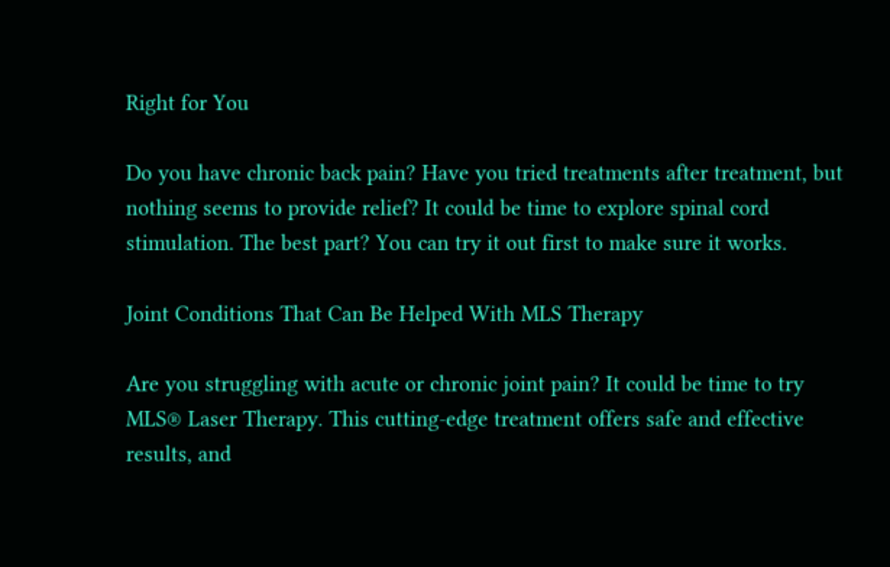Right for You

Do you have chronic back pain? Have you tried treatments after treatment, but nothing seems to provide relief? It could be time to explore spinal cord stimulation. The best part? You can try it out first to make sure it works.

Joint Conditions That Can Be Helped With MLS Therapy

Are you struggling with acute or chronic joint pain? It could be time to try MLS® Laser Therapy. This cutting-edge treatment offers safe and effective results, and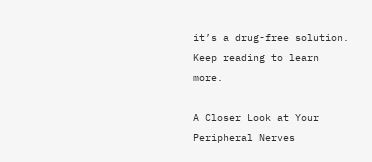it’s a drug-free solution. Keep reading to learn more.

A Closer Look at Your Peripheral Nerves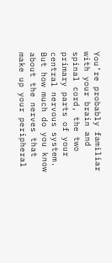You’re probably familiar with your brain and spinal cord, the two primary parts of your central nervous system. But how much do you know about the nerves that make up your peripheral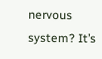nervous system? It’s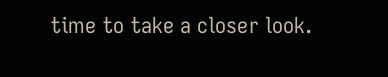time to take a closer look.